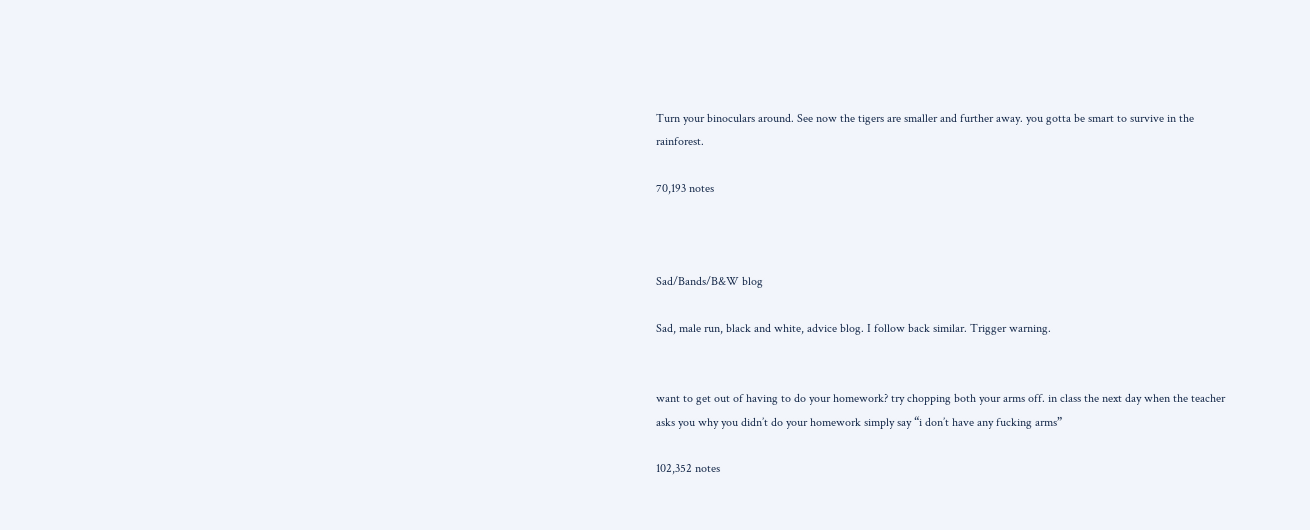Turn your binoculars around. See now the tigers are smaller and further away. you gotta be smart to survive in the rainforest.

70,193 notes



Sad/Bands/B&W blog

Sad, male run, black and white, advice blog. I follow back similar. Trigger warning.


want to get out of having to do your homework? try chopping both your arms off. in class the next day when the teacher asks you why you didn’t do your homework simply say “i don’t have any fucking arms”

102,352 notes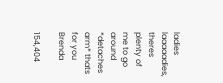ladies laaaaadies, theres plenty of me to go around *detaches arm* thats for you Brenda

154,404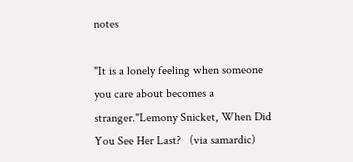notes

"It is a lonely feeling when someone you care about becomes a stranger."Lemony Snicket, When Did You See Her Last?   (via samardic)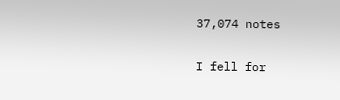37,074 notes


I fell for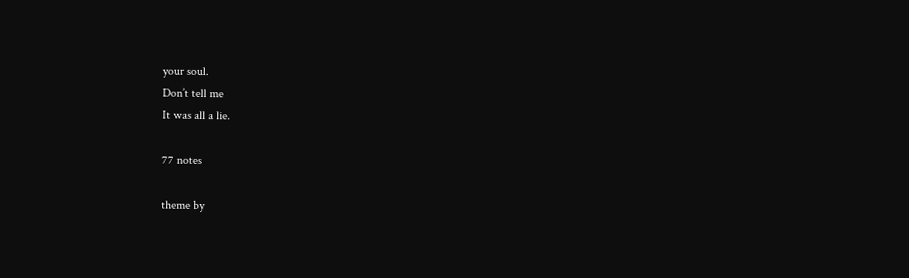your soul.
Don’t tell me
It was all a lie.

77 notes

theme by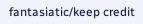fantasiatic/keep credit